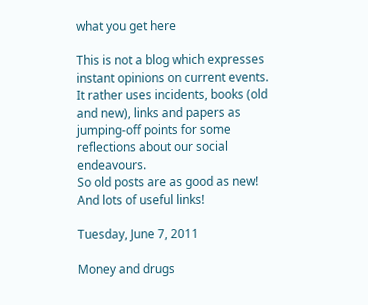what you get here

This is not a blog which expresses instant opinions on current events. It rather uses incidents, books (old and new), links and papers as jumping-off points for some reflections about our social endeavours.
So old posts are as good as new! And lots of useful links!

Tuesday, June 7, 2011

Money and drugs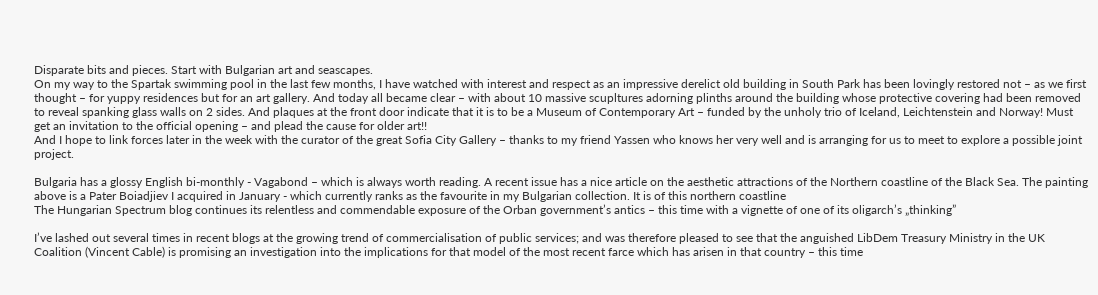Disparate bits and pieces. Start with Bulgarian art and seascapes.
On my way to the Spartak swimming pool in the last few months, I have watched with interest and respect as an impressive derelict old building in South Park has been lovingly restored not – as we first thought – for yuppy residences but for an art gallery. And today all became clear – with about 10 massive scupltures adorning plinths around the building whose protective covering had been removed to reveal spanking glass walls on 2 sides. And plaques at the front door indicate that it is to be a Museum of Contemporary Art – funded by the unholy trio of Iceland, Leichtenstein and Norway! Must get an invitation to the official opening – and plead the cause for older art!!
And I hope to link forces later in the week with the curator of the great Sofia City Gallery – thanks to my friend Yassen who knows her very well and is arranging for us to meet to explore a possible joint project.

Bulgaria has a glossy English bi-monthly - Vagabond – which is always worth reading. A recent issue has a nice article on the aesthetic attractions of the Northern coastline of the Black Sea. The painting above is a Pater Boiadjiev I acquired in January - which currently ranks as the favourite in my Bulgarian collection. It is of this northern coastline
The Hungarian Spectrum blog continues its relentless and commendable exposure of the Orban government’s antics – this time with a vignette of one of its oligarch’s „thinking”

I’ve lashed out several times in recent blogs at the growing trend of commercialisation of public services; and was therefore pleased to see that the anguished LibDem Treasury Ministry in the UK Coalition (Vincent Cable) is promising an investigation into the implications for that model of the most recent farce which has arisen in that country – this time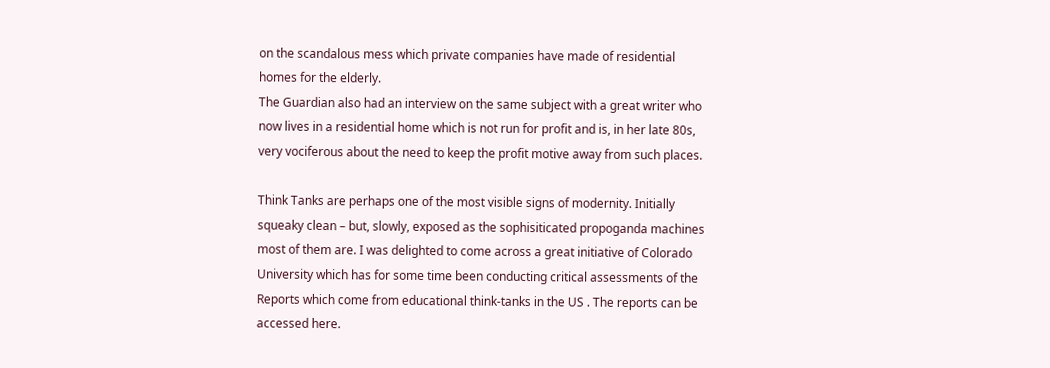on the scandalous mess which private companies have made of residential homes for the elderly.
The Guardian also had an interview on the same subject with a great writer who now lives in a residential home which is not run for profit and is, in her late 80s, very vociferous about the need to keep the profit motive away from such places.

Think Tanks are perhaps one of the most visible signs of modernity. Initially squeaky clean – but, slowly, exposed as the sophisiticated propoganda machines most of them are. I was delighted to come across a great initiative of Colorado University which has for some time been conducting critical assessments of the Reports which come from educational think-tanks in the US . The reports can be accessed here.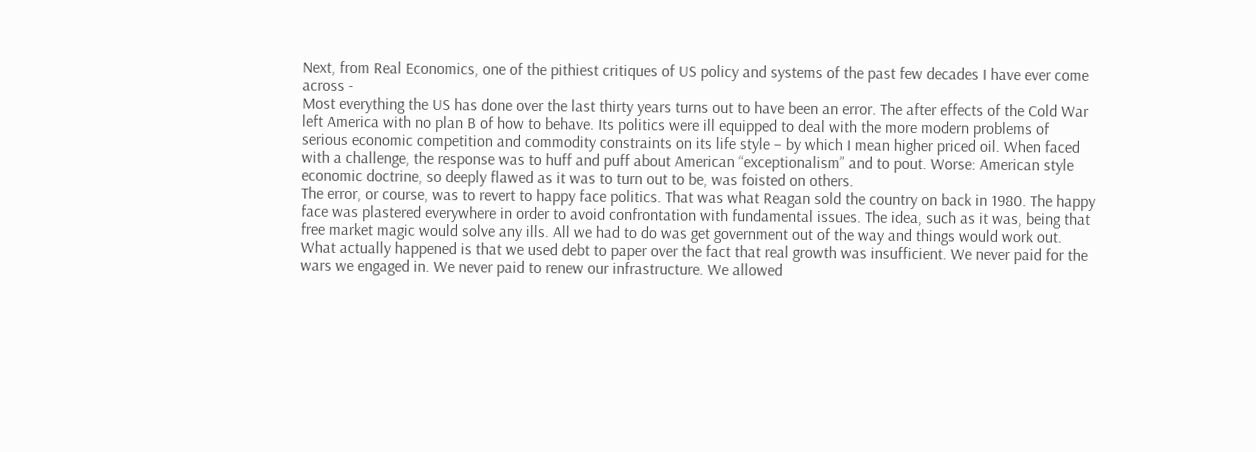Next, from Real Economics, one of the pithiest critiques of US policy and systems of the past few decades I have ever come across -
Most everything the US has done over the last thirty years turns out to have been an error. The after effects of the Cold War left America with no plan B of how to behave. Its politics were ill equipped to deal with the more modern problems of serious economic competition and commodity constraints on its life style – by which I mean higher priced oil. When faced with a challenge, the response was to huff and puff about American “exceptionalism” and to pout. Worse: American style economic doctrine, so deeply flawed as it was to turn out to be, was foisted on others.
The error, or course, was to revert to happy face politics. That was what Reagan sold the country on back in 1980. The happy face was plastered everywhere in order to avoid confrontation with fundamental issues. The idea, such as it was, being that free market magic would solve any ills. All we had to do was get government out of the way and things would work out.
What actually happened is that we used debt to paper over the fact that real growth was insufficient. We never paid for the wars we engaged in. We never paid to renew our infrastructure. We allowed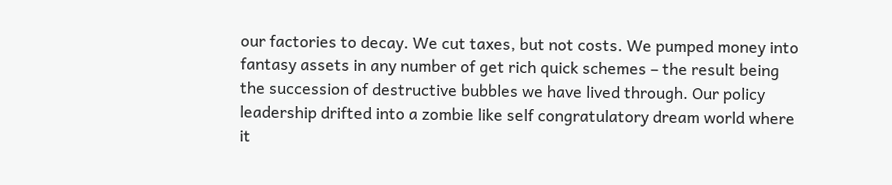our factories to decay. We cut taxes, but not costs. We pumped money into fantasy assets in any number of get rich quick schemes – the result being the succession of destructive bubbles we have lived through. Our policy leadership drifted into a zombie like self congratulatory dream world where it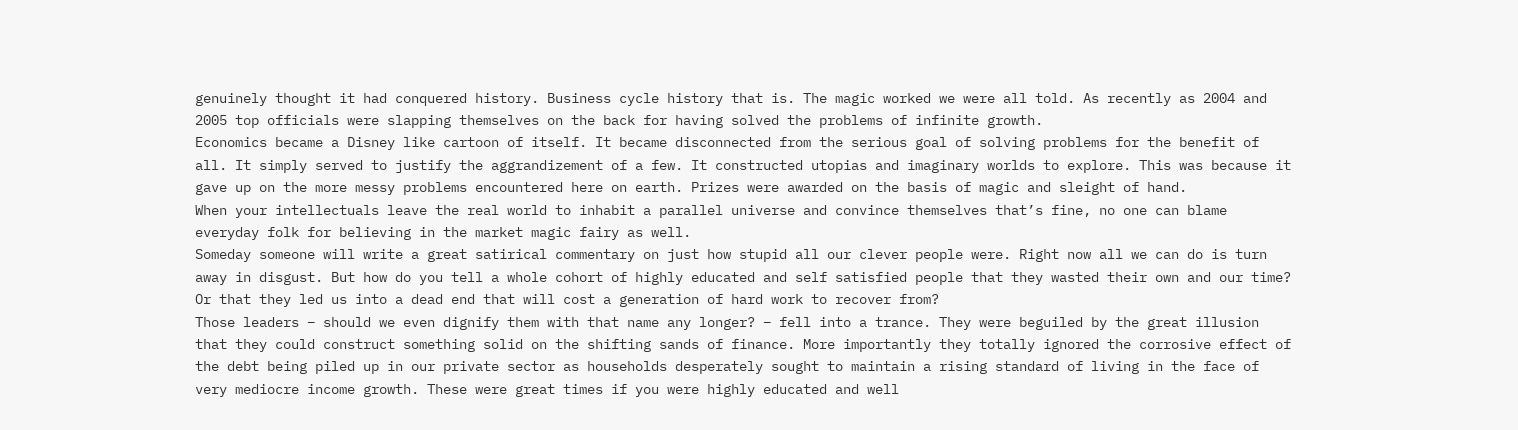genuinely thought it had conquered history. Business cycle history that is. The magic worked we were all told. As recently as 2004 and 2005 top officials were slapping themselves on the back for having solved the problems of infinite growth.
Economics became a Disney like cartoon of itself. It became disconnected from the serious goal of solving problems for the benefit of all. It simply served to justify the aggrandizement of a few. It constructed utopias and imaginary worlds to explore. This was because it gave up on the more messy problems encountered here on earth. Prizes were awarded on the basis of magic and sleight of hand.
When your intellectuals leave the real world to inhabit a parallel universe and convince themselves that’s fine, no one can blame everyday folk for believing in the market magic fairy as well.
Someday someone will write a great satirical commentary on just how stupid all our clever people were. Right now all we can do is turn away in disgust. But how do you tell a whole cohort of highly educated and self satisfied people that they wasted their own and our time? Or that they led us into a dead end that will cost a generation of hard work to recover from?
Those leaders – should we even dignify them with that name any longer? – fell into a trance. They were beguiled by the great illusion that they could construct something solid on the shifting sands of finance. More importantly they totally ignored the corrosive effect of the debt being piled up in our private sector as households desperately sought to maintain a rising standard of living in the face of very mediocre income growth. These were great times if you were highly educated and well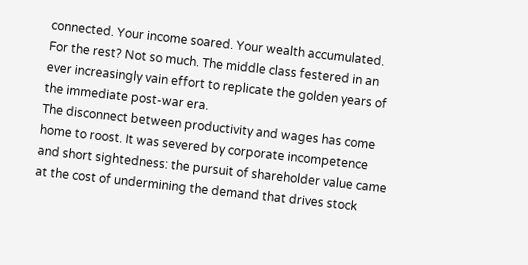connected. Your income soared. Your wealth accumulated. For the rest? Not so much. The middle class festered in an ever increasingly vain effort to replicate the golden years of the immediate post-war era.
The disconnect between productivity and wages has come home to roost. It was severed by corporate incompetence and short sightedness: the pursuit of shareholder value came at the cost of undermining the demand that drives stock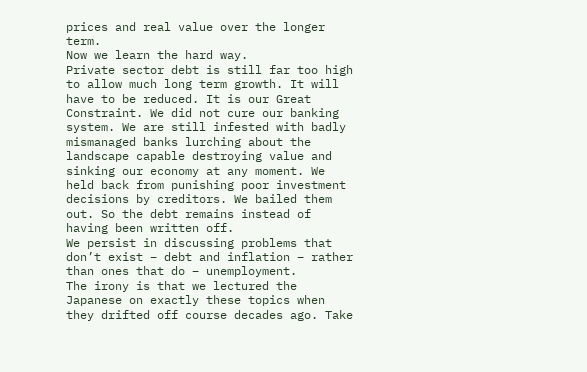prices and real value over the longer term.
Now we learn the hard way.
Private sector debt is still far too high to allow much long term growth. It will have to be reduced. It is our Great Constraint. We did not cure our banking system. We are still infested with badly mismanaged banks lurching about the landscape capable destroying value and sinking our economy at any moment. We held back from punishing poor investment decisions by creditors. We bailed them out. So the debt remains instead of having been written off.
We persist in discussing problems that don’t exist – debt and inflation – rather than ones that do – unemployment.
The irony is that we lectured the Japanese on exactly these topics when they drifted off course decades ago. Take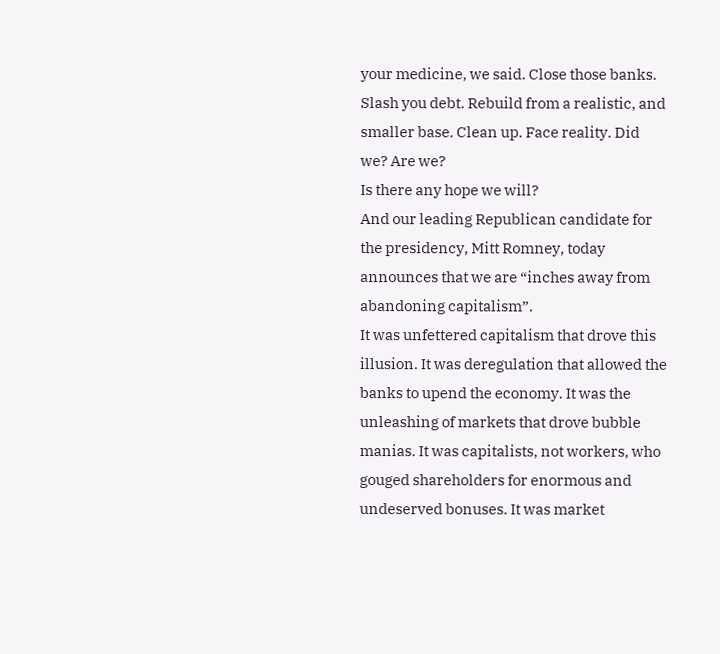your medicine, we said. Close those banks. Slash you debt. Rebuild from a realistic, and smaller base. Clean up. Face reality. Did we? Are we?
Is there any hope we will?
And our leading Republican candidate for the presidency, Mitt Romney, today announces that we are “inches away from abandoning capitalism”.
It was unfettered capitalism that drove this illusion. It was deregulation that allowed the banks to upend the economy. It was the unleashing of markets that drove bubble manias. It was capitalists, not workers, who gouged shareholders for enormous and undeserved bonuses. It was market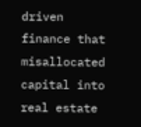driven finance that misallocated capital into real estate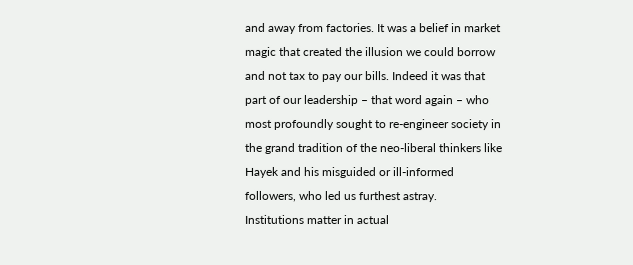and away from factories. It was a belief in market magic that created the illusion we could borrow and not tax to pay our bills. Indeed it was that part of our leadership – that word again – who most profoundly sought to re-engineer society in the grand tradition of the neo-liberal thinkers like Hayek and his misguided or ill-informed followers, who led us furthest astray.
Institutions matter in actual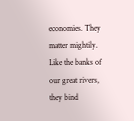economies. They matter mightily. Like the banks of our great rivers, they bind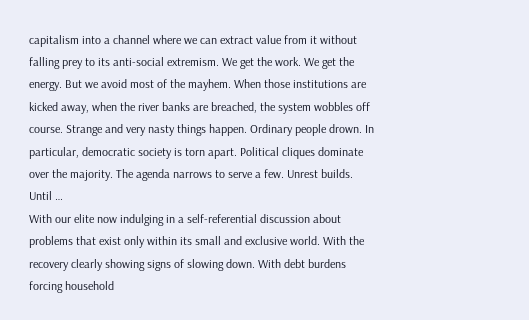capitalism into a channel where we can extract value from it without falling prey to its anti-social extremism. We get the work. We get the energy. But we avoid most of the mayhem. When those institutions are kicked away, when the river banks are breached, the system wobbles off course. Strange and very nasty things happen. Ordinary people drown. In particular, democratic society is torn apart. Political cliques dominate over the majority. The agenda narrows to serve a few. Unrest builds. Until …
With our elite now indulging in a self-referential discussion about problems that exist only within its small and exclusive world. With the recovery clearly showing signs of slowing down. With debt burdens forcing household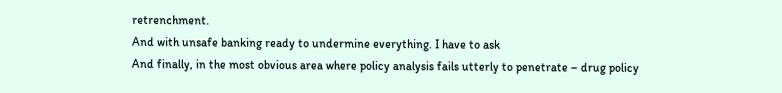retrenchment.
And with unsafe banking ready to undermine everything. I have to ask
And finally, in the most obvious area where policy analysis fails utterly to penetrate – drug policy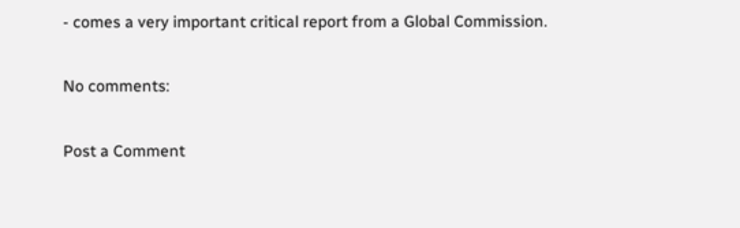- comes a very important critical report from a Global Commission.

No comments:

Post a Comment